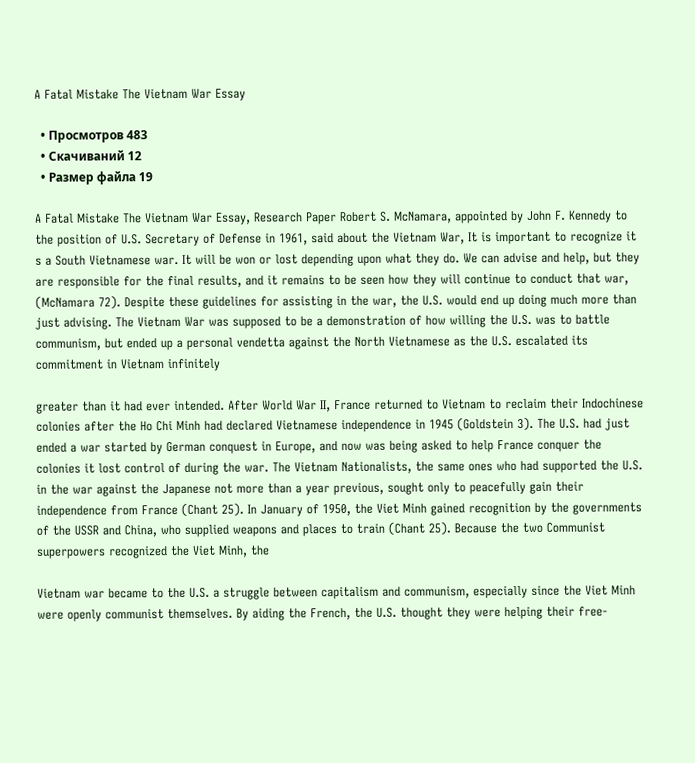A Fatal Mistake The Vietnam War Essay

  • Просмотров 483
  • Скачиваний 12
  • Размер файла 19

A Fatal Mistake The Vietnam War Essay, Research Paper Robert S. McNamara, appointed by John F. Kennedy to the position of U.S. Secretary of Defense in 1961, said about the Vietnam War, It is important to recognize it s a South Vietnamese war. It will be won or lost depending upon what they do. We can advise and help, but they are responsible for the final results, and it remains to be seen how they will continue to conduct that war, (McNamara 72). Despite these guidelines for assisting in the war, the U.S. would end up doing much more than just advising. The Vietnam War was supposed to be a demonstration of how willing the U.S. was to battle communism, but ended up a personal vendetta against the North Vietnamese as the U.S. escalated its commitment in Vietnam infinitely

greater than it had ever intended. After World War II, France returned to Vietnam to reclaim their Indochinese colonies after the Ho Chi Minh had declared Vietnamese independence in 1945 (Goldstein 3). The U.S. had just ended a war started by German conquest in Europe, and now was being asked to help France conquer the colonies it lost control of during the war. The Vietnam Nationalists, the same ones who had supported the U.S. in the war against the Japanese not more than a year previous, sought only to peacefully gain their independence from France (Chant 25). In January of 1950, the Viet Minh gained recognition by the governments of the USSR and China, who supplied weapons and places to train (Chant 25). Because the two Communist superpowers recognized the Viet Minh, the

Vietnam war became to the U.S. a struggle between capitalism and communism, especially since the Viet Minh were openly communist themselves. By aiding the French, the U.S. thought they were helping their free-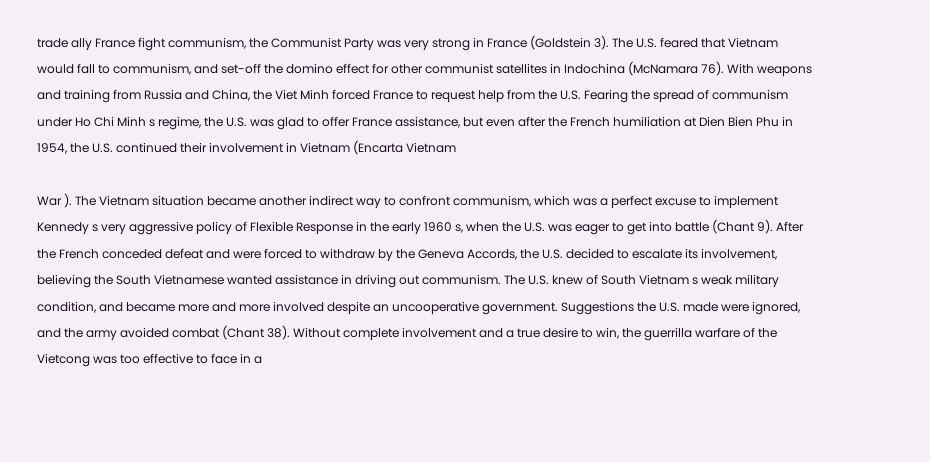trade ally France fight communism, the Communist Party was very strong in France (Goldstein 3). The U.S. feared that Vietnam would fall to communism, and set-off the domino effect for other communist satellites in Indochina (McNamara 76). With weapons and training from Russia and China, the Viet Minh forced France to request help from the U.S. Fearing the spread of communism under Ho Chi Minh s regime, the U.S. was glad to offer France assistance, but even after the French humiliation at Dien Bien Phu in 1954, the U.S. continued their involvement in Vietnam (Encarta Vietnam

War ). The Vietnam situation became another indirect way to confront communism, which was a perfect excuse to implement Kennedy s very aggressive policy of Flexible Response in the early 1960 s, when the U.S. was eager to get into battle (Chant 9). After the French conceded defeat and were forced to withdraw by the Geneva Accords, the U.S. decided to escalate its involvement, believing the South Vietnamese wanted assistance in driving out communism. The U.S. knew of South Vietnam s weak military condition, and became more and more involved despite an uncooperative government. Suggestions the U.S. made were ignored, and the army avoided combat (Chant 38). Without complete involvement and a true desire to win, the guerrilla warfare of the Vietcong was too effective to face in a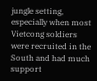jungle setting, especially when most Vietcong soldiers were recruited in the South and had much support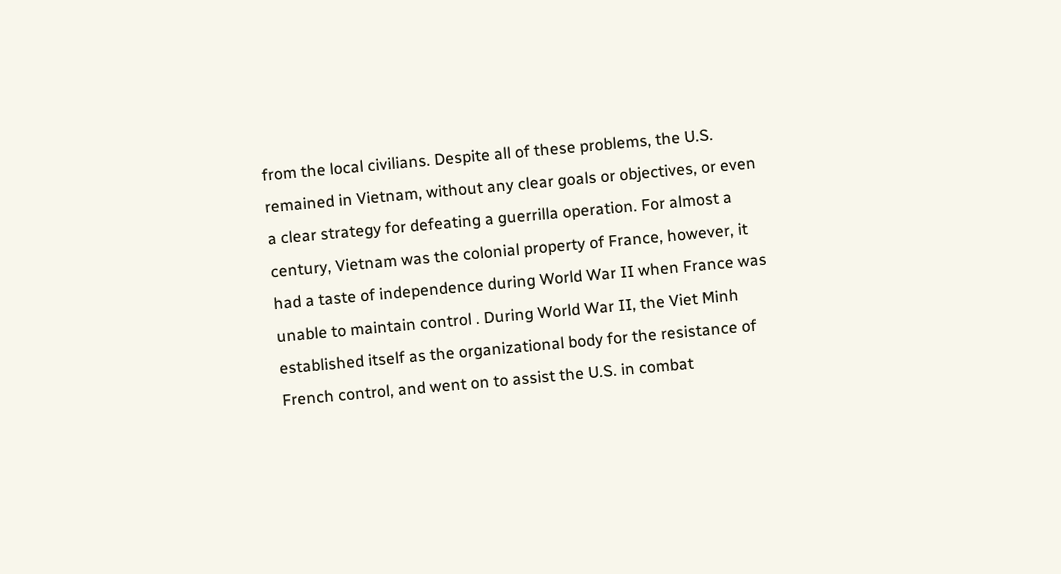from the local civilians. Despite all of these problems, the U.S. remained in Vietnam, without any clear goals or objectives, or even a clear strategy for defeating a guerrilla operation. For almost a century, Vietnam was the colonial property of France, however, it had a taste of independence during World War II when France was unable to maintain control . During World War II, the Viet Minh established itself as the organizational body for the resistance of French control, and went on to assist the U.S. in combat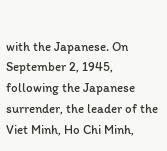with the Japanese. On September 2, 1945, following the Japanese surrender, the leader of the Viet Minh, Ho Chi Minh,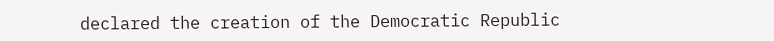declared the creation of the Democratic Republic